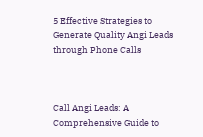5 Effective Strategies to Generate Quality Angi Leads through Phone Calls



Call Angi Leads: A Comprehensive Guide to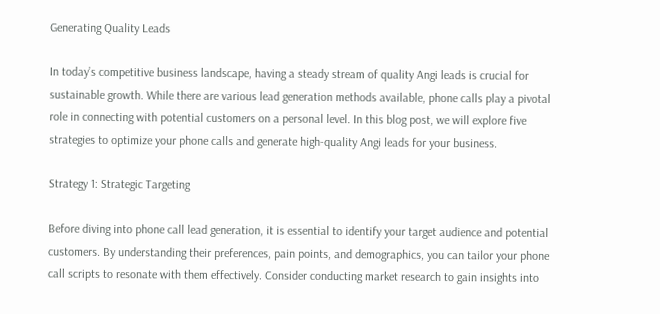Generating Quality Leads

In today’s competitive business landscape, having a steady stream of quality Angi leads is crucial for sustainable growth. While there are various lead generation methods available, phone calls play a pivotal role in connecting with potential customers on a personal level. In this blog post, we will explore five strategies to optimize your phone calls and generate high-quality Angi leads for your business.

Strategy 1: Strategic Targeting

Before diving into phone call lead generation, it is essential to identify your target audience and potential customers. By understanding their preferences, pain points, and demographics, you can tailor your phone call scripts to resonate with them effectively. Consider conducting market research to gain insights into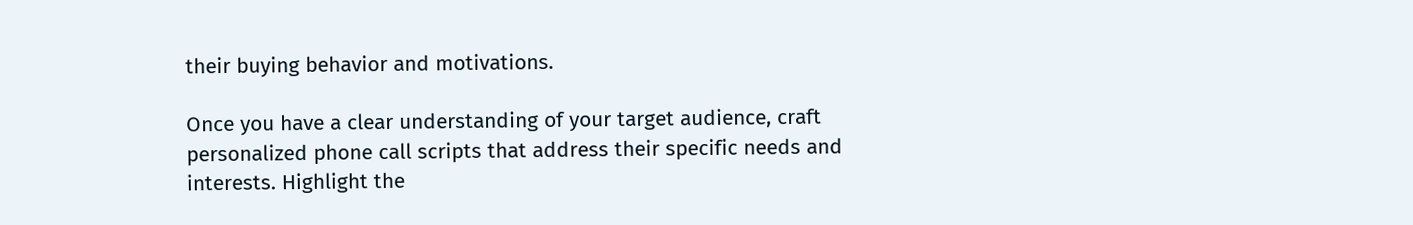their buying behavior and motivations.

Once you have a clear understanding of your target audience, craft personalized phone call scripts that address their specific needs and interests. Highlight the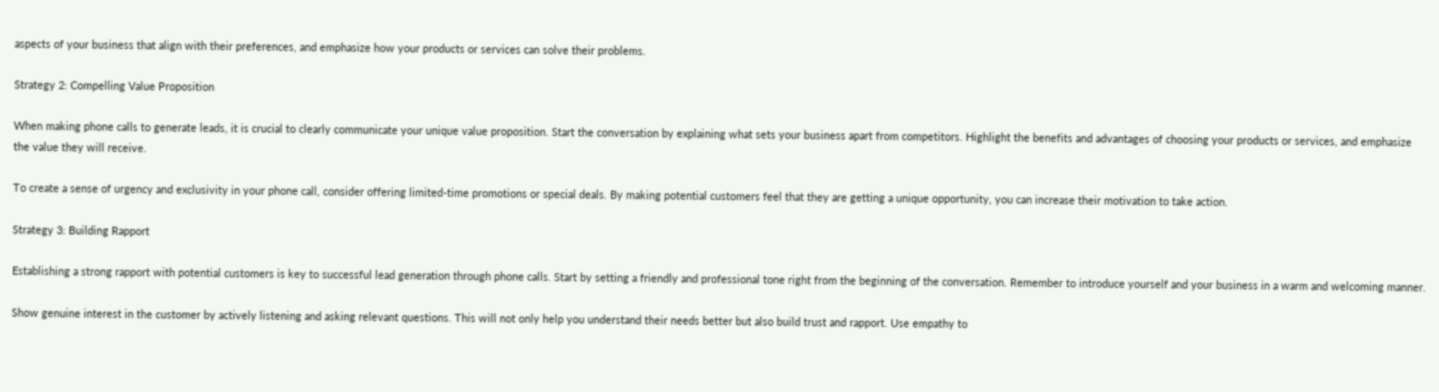aspects of your business that align with their preferences, and emphasize how your products or services can solve their problems.

Strategy 2: Compelling Value Proposition

When making phone calls to generate leads, it is crucial to clearly communicate your unique value proposition. Start the conversation by explaining what sets your business apart from competitors. Highlight the benefits and advantages of choosing your products or services, and emphasize the value they will receive.

To create a sense of urgency and exclusivity in your phone call, consider offering limited-time promotions or special deals. By making potential customers feel that they are getting a unique opportunity, you can increase their motivation to take action.

Strategy 3: Building Rapport

Establishing a strong rapport with potential customers is key to successful lead generation through phone calls. Start by setting a friendly and professional tone right from the beginning of the conversation. Remember to introduce yourself and your business in a warm and welcoming manner.

Show genuine interest in the customer by actively listening and asking relevant questions. This will not only help you understand their needs better but also build trust and rapport. Use empathy to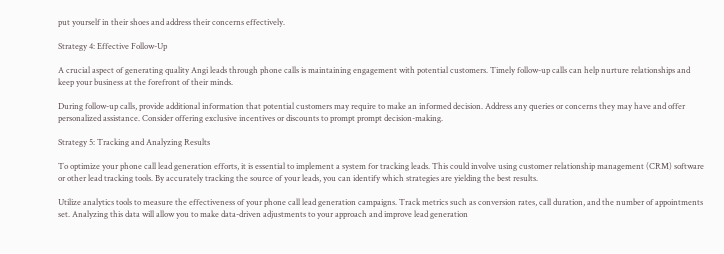put yourself in their shoes and address their concerns effectively.

Strategy 4: Effective Follow-Up

A crucial aspect of generating quality Angi leads through phone calls is maintaining engagement with potential customers. Timely follow-up calls can help nurture relationships and keep your business at the forefront of their minds.

During follow-up calls, provide additional information that potential customers may require to make an informed decision. Address any queries or concerns they may have and offer personalized assistance. Consider offering exclusive incentives or discounts to prompt prompt decision-making.

Strategy 5: Tracking and Analyzing Results

To optimize your phone call lead generation efforts, it is essential to implement a system for tracking leads. This could involve using customer relationship management (CRM) software or other lead tracking tools. By accurately tracking the source of your leads, you can identify which strategies are yielding the best results.

Utilize analytics tools to measure the effectiveness of your phone call lead generation campaigns. Track metrics such as conversion rates, call duration, and the number of appointments set. Analyzing this data will allow you to make data-driven adjustments to your approach and improve lead generation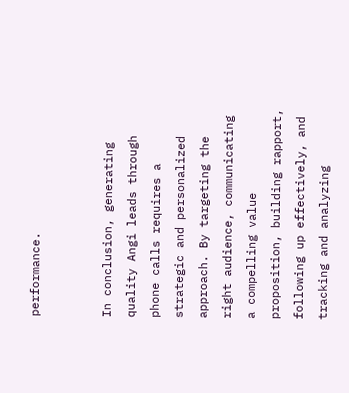performance.


In conclusion, generating quality Angi leads through phone calls requires a strategic and personalized approach. By targeting the right audience, communicating a compelling value proposition, building rapport, following up effectively, and tracking and analyzing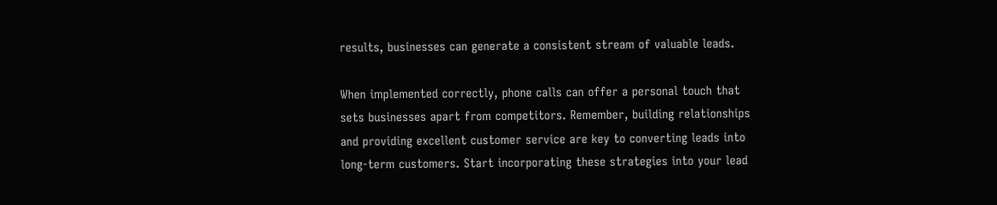results, businesses can generate a consistent stream of valuable leads.

When implemented correctly, phone calls can offer a personal touch that sets businesses apart from competitors. Remember, building relationships and providing excellent customer service are key to converting leads into long-term customers. Start incorporating these strategies into your lead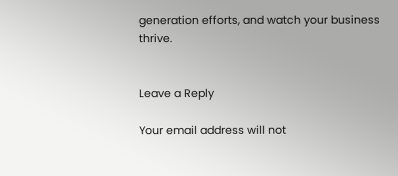generation efforts, and watch your business thrive.


Leave a Reply

Your email address will not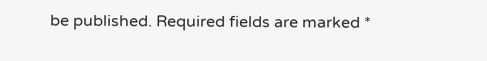be published. Required fields are marked *